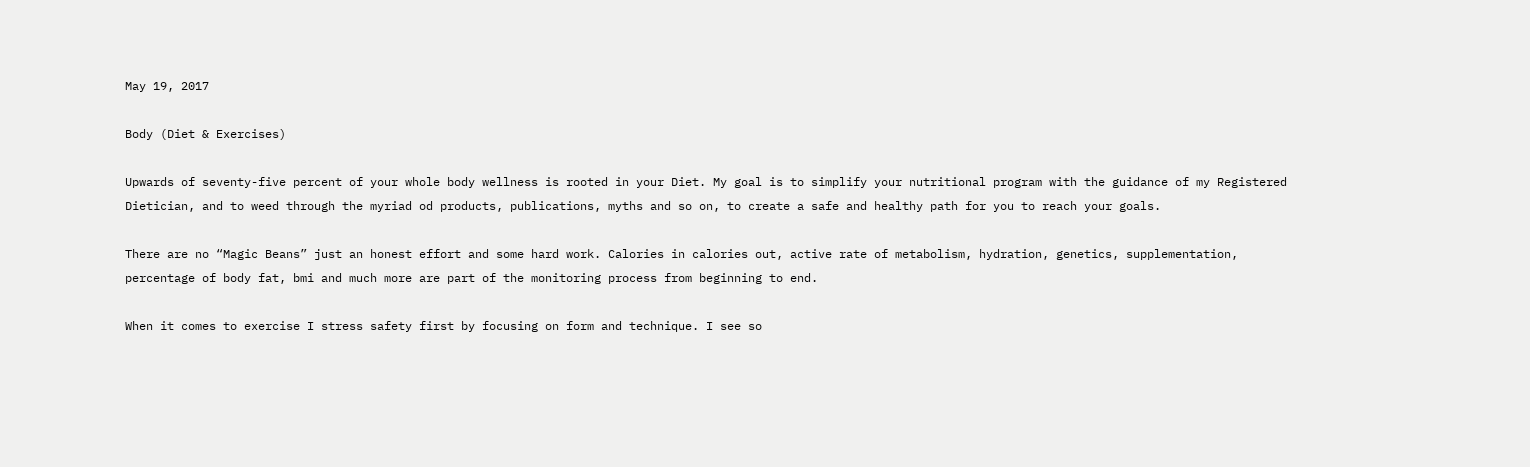May 19, 2017

Body (Diet & Exercises)

Upwards of seventy-five percent of your whole body wellness is rooted in your Diet. My goal is to simplify your nutritional program with the guidance of my Registered Dietician, and to weed through the myriad od products, publications, myths and so on, to create a safe and healthy path for you to reach your goals.

There are no “Magic Beans” just an honest effort and some hard work. Calories in calories out, active rate of metabolism, hydration, genetics, supplementation, percentage of body fat, bmi and much more are part of the monitoring process from beginning to end.

When it comes to exercise I stress safety first by focusing on form and technique. I see so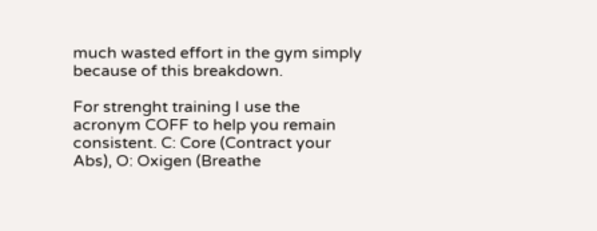much wasted effort in the gym simply because of this breakdown.

For strenght training I use the acronym COFF to help you remain consistent. C: Core (Contract your Abs), O: Oxigen (Breathe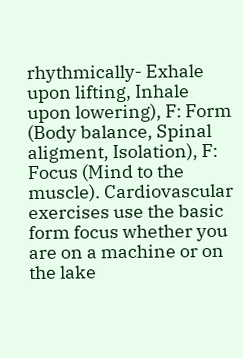rhythmically- Exhale upon lifting, Inhale upon lowering), F: Form (Body balance, Spinal aligment, Isolation), F: Focus (Mind to the muscle). Cardiovascular exercises use the basic form focus whether you are on a machine or on the lake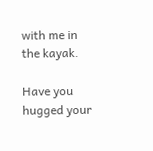with me in the kayak.

Have you hugged your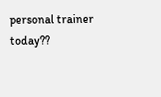personal trainer today??